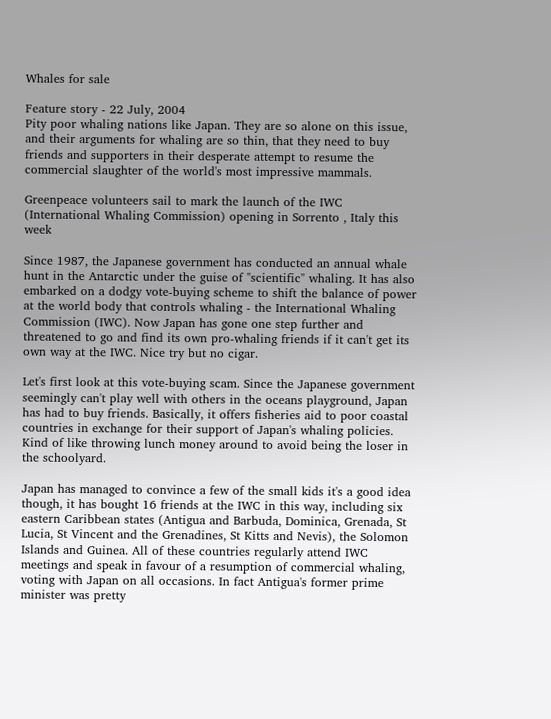Whales for sale

Feature story - 22 July, 2004
Pity poor whaling nations like Japan. They are so alone on this issue, and their arguments for whaling are so thin, that they need to buy friends and supporters in their desperate attempt to resume the commercial slaughter of the world's most impressive mammals.

Greenpeace volunteers sail to mark the launch of the IWC (International Whaling Commission) opening in Sorrento , Italy this week

Since 1987, the Japanese government has conducted an annual whale hunt in the Antarctic under the guise of "scientific" whaling. It has also embarked on a dodgy vote-buying scheme to shift the balance of power at the world body that controls whaling - the International Whaling Commission (IWC). Now Japan has gone one step further and threatened to go and find its own pro-whaling friends if it can't get its own way at the IWC. Nice try but no cigar.

Let's first look at this vote-buying scam. Since the Japanese government seemingly can't play well with others in the oceans playground, Japan has had to buy friends. Basically, it offers fisheries aid to poor coastal countries in exchange for their support of Japan's whaling policies. Kind of like throwing lunch money around to avoid being the loser in the schoolyard.

Japan has managed to convince a few of the small kids it's a good idea though, it has bought 16 friends at the IWC in this way, including six eastern Caribbean states (Antigua and Barbuda, Dominica, Grenada, St Lucia, St Vincent and the Grenadines, St Kitts and Nevis), the Solomon Islands and Guinea. All of these countries regularly attend IWC meetings and speak in favour of a resumption of commercial whaling, voting with Japan on all occasions. In fact Antigua's former prime minister was pretty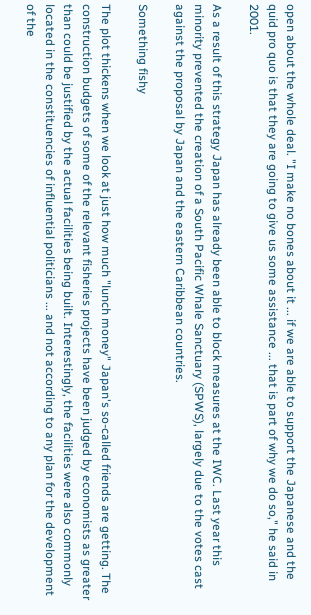open about the whole deal. "I make no bones about it ... if we are able to support the Japanese and the quid pro quo is that they are going to give us some assistance ... that is part of why we do so," he said in 2001.

As a result of this strategy Japan has already been able to block measures at the IWC. Last year this minority prevented the creation of a South Pacific Whale Sanctuary (SPWS), largely due to the votes cast against the proposal by Japan and the eastern Caribbean countries.

Something fishy

The plot thickens when we look at just how much "lunch money" Japan's so-called friends are getting. The construction budgets of some of the relevant fisheries projects have been judged by economists as greater than could be justified by the actual facilities being built. Interestingly, the facilities were also commonly located in the constituencies of influential politicians ... and not according to any plan for the development of the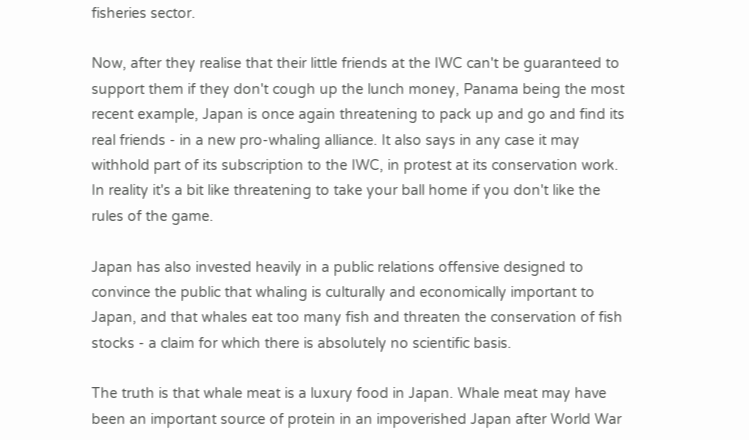fisheries sector.

Now, after they realise that their little friends at the IWC can't be guaranteed to support them if they don't cough up the lunch money, Panama being the most recent example, Japan is once again threatening to pack up and go and find its real friends - in a new pro-whaling alliance. It also says in any case it may withhold part of its subscription to the IWC, in protest at its conservation work. In reality it's a bit like threatening to take your ball home if you don't like the rules of the game.

Japan has also invested heavily in a public relations offensive designed to convince the public that whaling is culturally and economically important to Japan, and that whales eat too many fish and threaten the conservation of fish stocks - a claim for which there is absolutely no scientific basis.

The truth is that whale meat is a luxury food in Japan. Whale meat may have been an important source of protein in an impoverished Japan after World War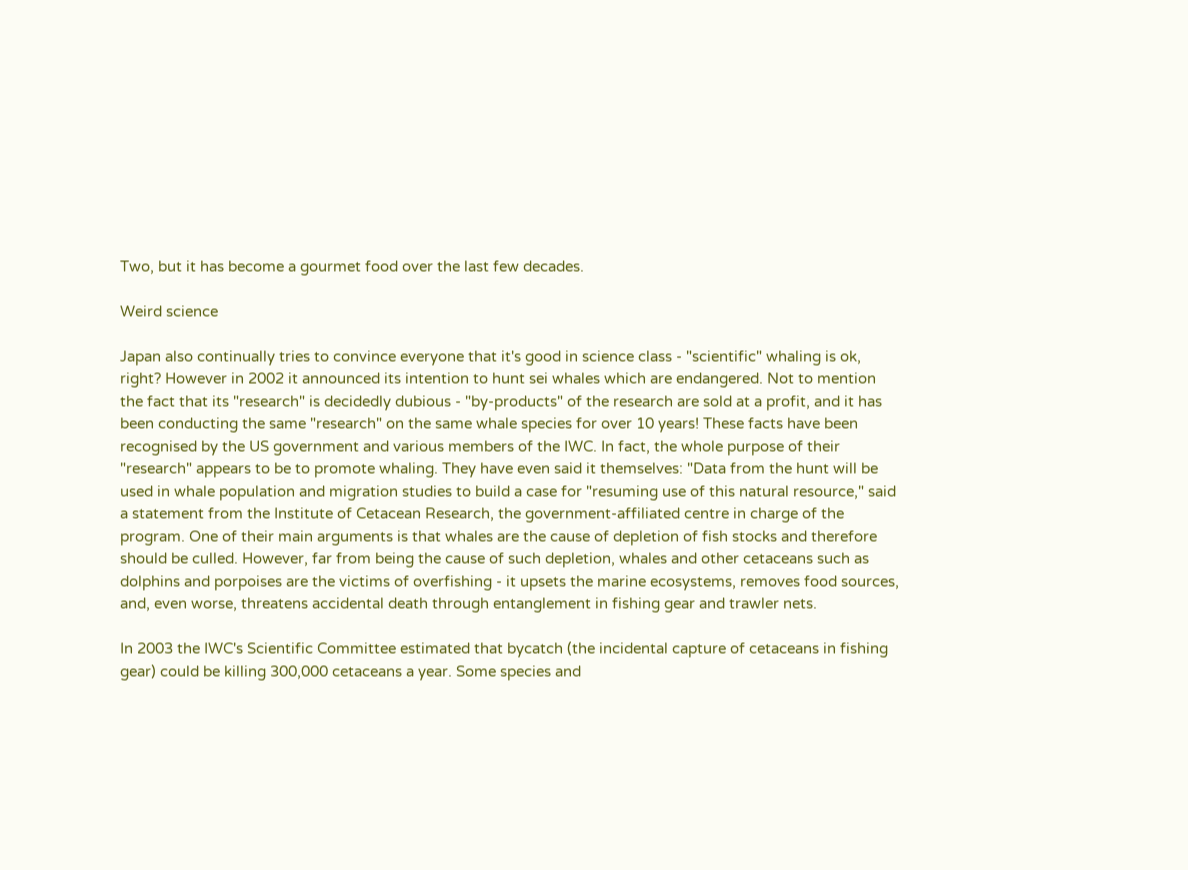Two, but it has become a gourmet food over the last few decades.

Weird science

Japan also continually tries to convince everyone that it's good in science class - "scientific" whaling is ok, right? However in 2002 it announced its intention to hunt sei whales which are endangered. Not to mention the fact that its "research" is decidedly dubious - "by-products" of the research are sold at a profit, and it has been conducting the same "research" on the same whale species for over 10 years! These facts have been recognised by the US government and various members of the IWC. In fact, the whole purpose of their "research" appears to be to promote whaling. They have even said it themselves: "Data from the hunt will be used in whale population and migration studies to build a case for "resuming use of this natural resource," said a statement from the Institute of Cetacean Research, the government-affiliated centre in charge of the program. One of their main arguments is that whales are the cause of depletion of fish stocks and therefore should be culled. However, far from being the cause of such depletion, whales and other cetaceans such as dolphins and porpoises are the victims of overfishing - it upsets the marine ecosystems, removes food sources, and, even worse, threatens accidental death through entanglement in fishing gear and trawler nets.

In 2003 the IWC's Scientific Committee estimated that bycatch (the incidental capture of cetaceans in fishing gear) could be killing 300,000 cetaceans a year. Some species and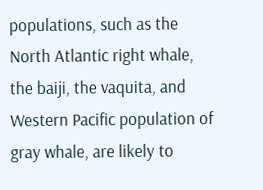populations, such as the North Atlantic right whale, the baiji, the vaquita, and Western Pacific population of gray whale, are likely to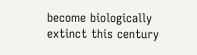become biologically extinct this century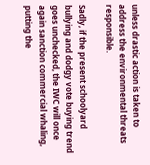unless drastic action is taken to address the environmental threats responsible.

Sadly, if the present schoolyard bullying and dodgy vote buying trend goes unchecked, the IWC will once again sanction commercial whaling, putting the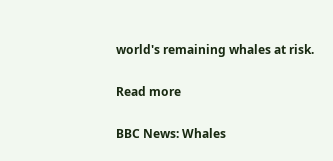world's remaining whales at risk.

Read more

BBC News: Whales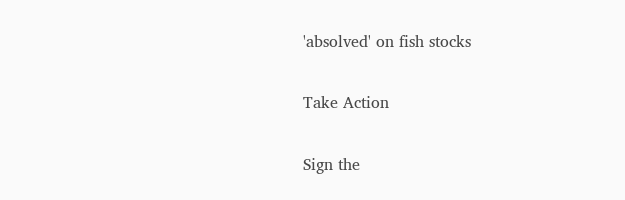'absolved' on fish stocks

Take Action

Sign the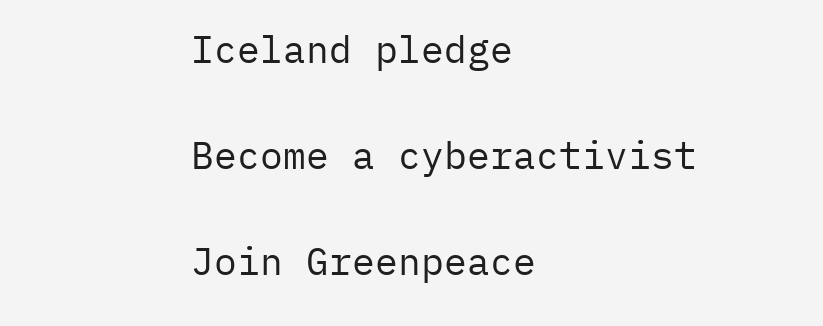Iceland pledge

Become a cyberactivist

Join Greenpeace